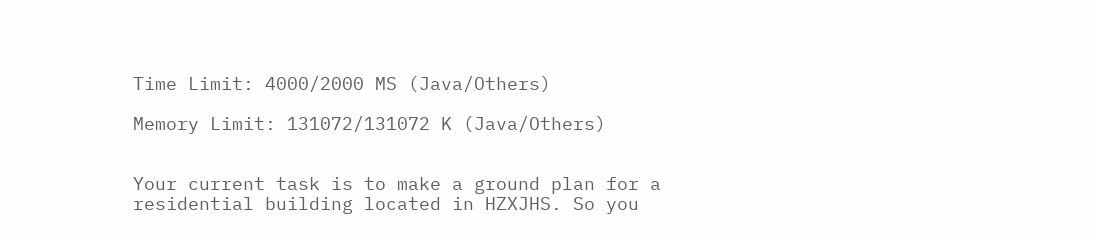Time Limit: 4000/2000 MS (Java/Others)

Memory Limit: 131072/131072 K (Java/Others)


Your current task is to make a ground plan for a residential building located in HZXJHS. So you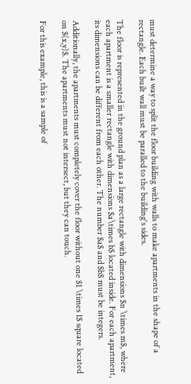must determine a way to split the floor building with walls to make apartments in the shape of a rectangle. Each built wall must be paralled to the building's sides.

The floor is represented in the ground plan as a large rectangle with dimensions $n \times m$, where each apartment is a smaller rectangle with dimensions $a\times b$ located inside. For each apartment, its dimensions can be different from each other. The number $a$ and $b$ must be integers.

Additionally, the apartments must completely cover the floor without one $1 \times 1$ square located on $(x,y)$. The apartments must not intersect, but they can touch.

For this example, this is a sample of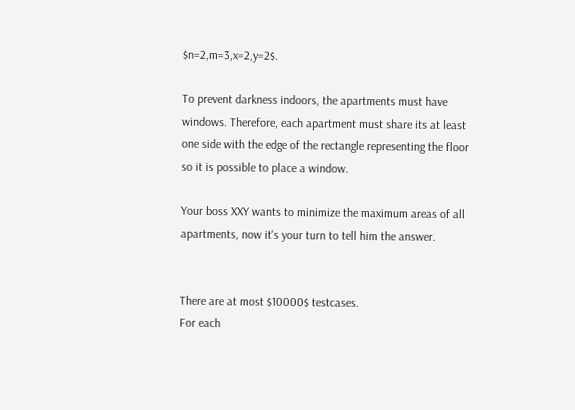$n=2,m=3,x=2,y=2$.

To prevent darkness indoors, the apartments must have windows. Therefore, each apartment must share its at least one side with the edge of the rectangle representing the floor so it is possible to place a window.

Your boss XXY wants to minimize the maximum areas of all apartments, now it's your turn to tell him the answer.


There are at most $10000$ testcases.
For each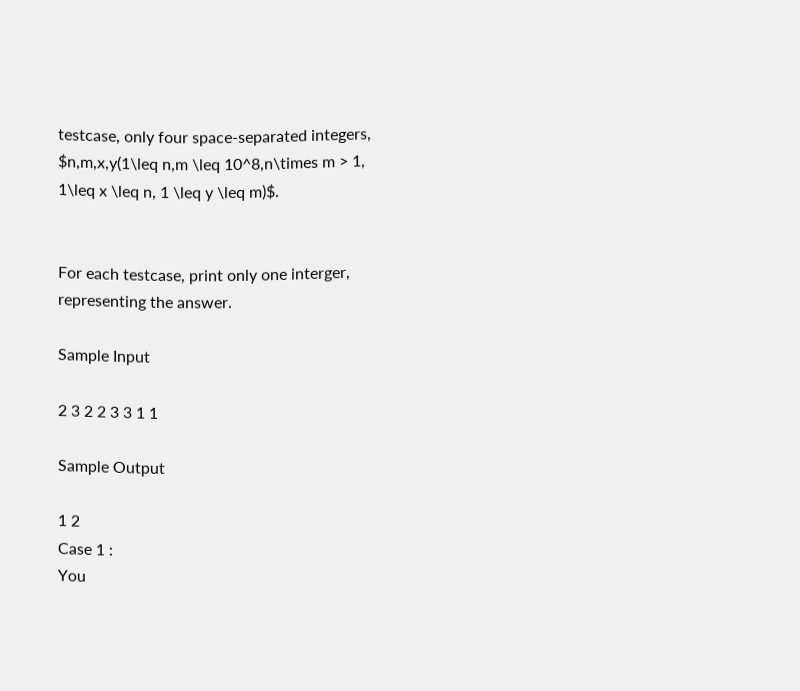testcase, only four space-separated integers, $n,m,x,y(1\leq n,m \leq 10^8,n\times m > 1, 1\leq x \leq n, 1 \leq y \leq m)$.


For each testcase, print only one interger, representing the answer.

Sample Input

2 3 2 2 3 3 1 1

Sample Output

1 2
Case 1 :
You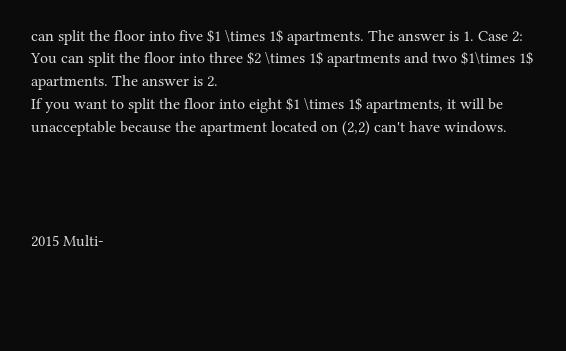can split the floor into five $1 \times 1$ apartments. The answer is 1. Case 2:
You can split the floor into three $2 \times 1$ apartments and two $1\times 1$ apartments. The answer is 2.
If you want to split the floor into eight $1 \times 1$ apartments, it will be unacceptable because the apartment located on (2,2) can't have windows.




2015 Multi-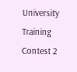University Training Contest 2